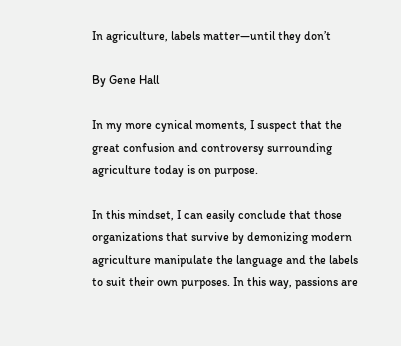In agriculture, labels matter—until they don’t

By Gene Hall

In my more cynical moments, I suspect that the great confusion and controversy surrounding agriculture today is on purpose.

In this mindset, I can easily conclude that those organizations that survive by demonizing modern agriculture manipulate the language and the labels to suit their own purposes. In this way, passions are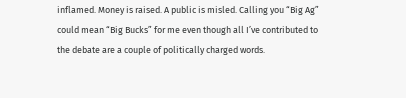inflamed. Money is raised. A public is misled. Calling you “Big Ag” could mean “Big Bucks” for me even though all I’ve contributed to the debate are a couple of politically charged words.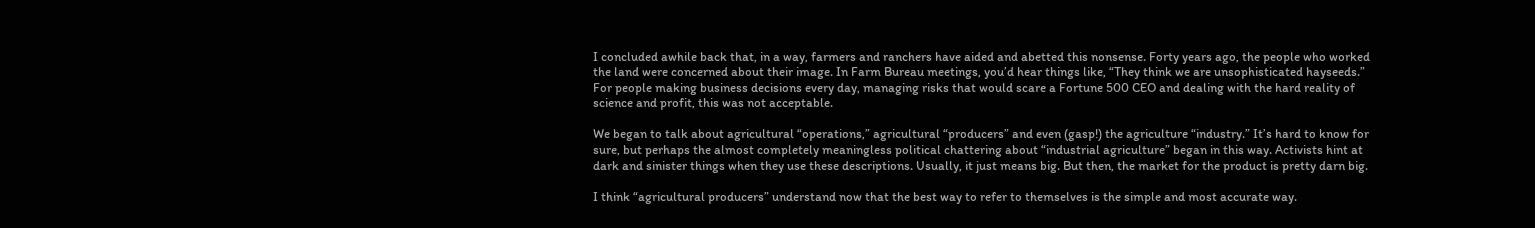I concluded awhile back that, in a way, farmers and ranchers have aided and abetted this nonsense. Forty years ago, the people who worked the land were concerned about their image. In Farm Bureau meetings, you’d hear things like, “They think we are unsophisticated hayseeds.” For people making business decisions every day, managing risks that would scare a Fortune 500 CEO and dealing with the hard reality of science and profit, this was not acceptable.

We began to talk about agricultural “operations,” agricultural “producers” and even (gasp!) the agriculture “industry.” It’s hard to know for sure, but perhaps the almost completely meaningless political chattering about “industrial agriculture” began in this way. Activists hint at dark and sinister things when they use these descriptions. Usually, it just means big. But then, the market for the product is pretty darn big.

I think “agricultural producers” understand now that the best way to refer to themselves is the simple and most accurate way.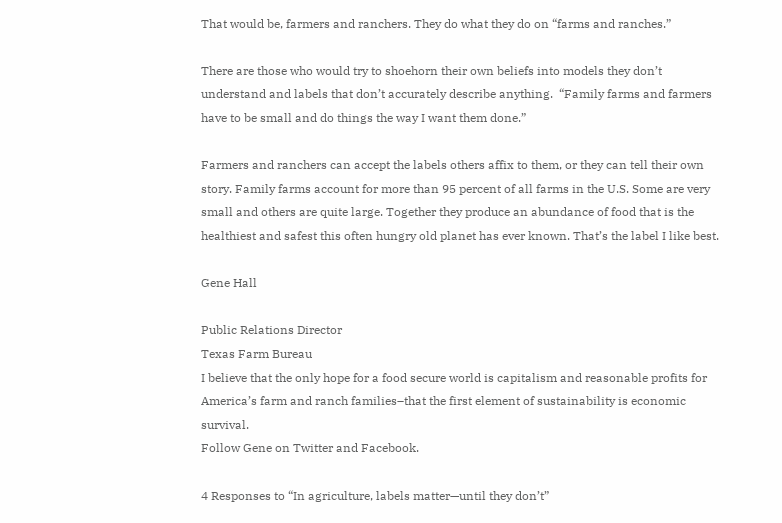That would be, farmers and ranchers. They do what they do on “farms and ranches.”

There are those who would try to shoehorn their own beliefs into models they don’t understand and labels that don’t accurately describe anything.  “Family farms and farmers have to be small and do things the way I want them done.”

Farmers and ranchers can accept the labels others affix to them, or they can tell their own story. Family farms account for more than 95 percent of all farms in the U.S. Some are very small and others are quite large. Together they produce an abundance of food that is the healthiest and safest this often hungry old planet has ever known. That’s the label I like best.

Gene Hall

Public Relations Director
Texas Farm Bureau
I believe that the only hope for a food secure world is capitalism and reasonable profits for America’s farm and ranch families–that the first element of sustainability is economic survival.
Follow Gene on Twitter and Facebook.

4 Responses to “In agriculture, labels matter—until they don’t”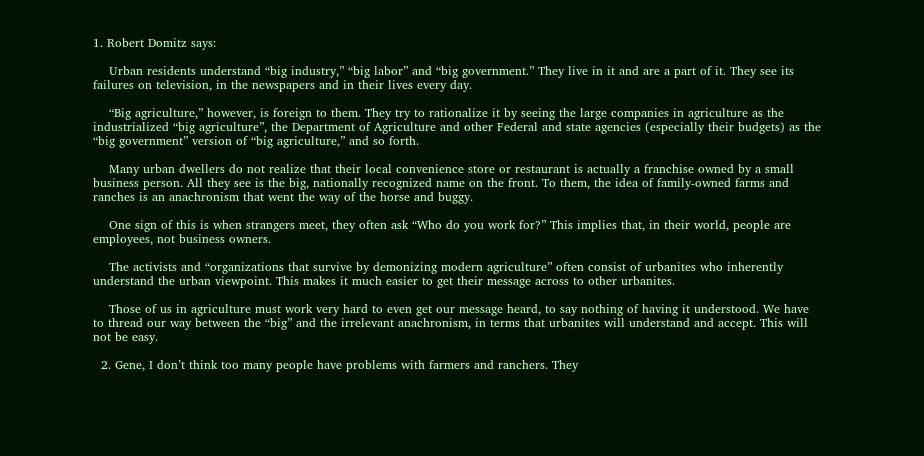1. Robert Domitz says:

    Urban residents understand “big industry,” “big labor” and “big government.” They live in it and are a part of it. They see its failures on television, in the newspapers and in their lives every day.

    “Big agriculture,” however, is foreign to them. They try to rationalize it by seeing the large companies in agriculture as the industrialized “big agriculture”, the Department of Agriculture and other Federal and state agencies (especially their budgets) as the “big government” version of “big agriculture,” and so forth.

    Many urban dwellers do not realize that their local convenience store or restaurant is actually a franchise owned by a small business person. All they see is the big, nationally recognized name on the front. To them, the idea of family-owned farms and ranches is an anachronism that went the way of the horse and buggy.

    One sign of this is when strangers meet, they often ask “Who do you work for?” This implies that, in their world, people are employees, not business owners.

    The activists and “organizations that survive by demonizing modern agriculture” often consist of urbanites who inherently understand the urban viewpoint. This makes it much easier to get their message across to other urbanites.

    Those of us in agriculture must work very hard to even get our message heard, to say nothing of having it understood. We have to thread our way between the “big” and the irrelevant anachronism, in terms that urbanites will understand and accept. This will not be easy.

  2. Gene, I don’t think too many people have problems with farmers and ranchers. They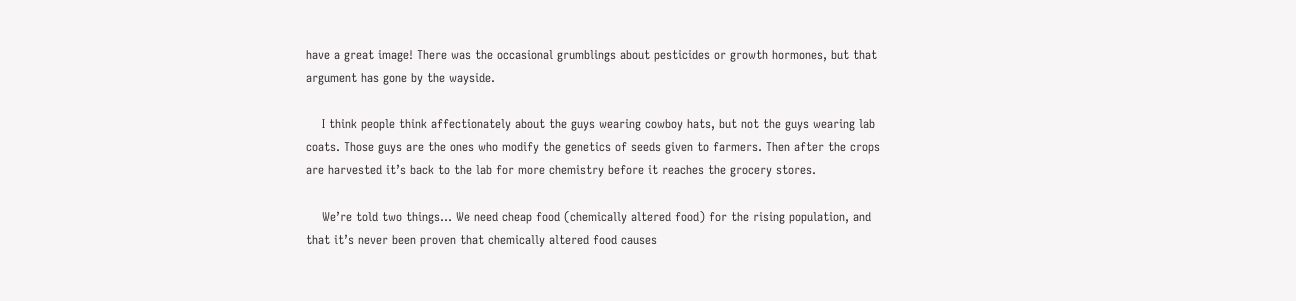have a great image! There was the occasional grumblings about pesticides or growth hormones, but that argument has gone by the wayside.

    I think people think affectionately about the guys wearing cowboy hats, but not the guys wearing lab coats. Those guys are the ones who modify the genetics of seeds given to farmers. Then after the crops are harvested it’s back to the lab for more chemistry before it reaches the grocery stores.

    We’re told two things… We need cheap food (chemically altered food) for the rising population, and that it’s never been proven that chemically altered food causes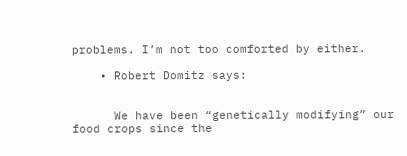problems. I’m not too comforted by either.

    • Robert Domitz says:


      We have been “genetically modifying” our food crops since the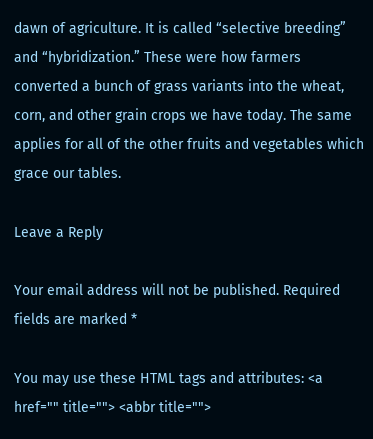dawn of agriculture. It is called “selective breeding” and “hybridization.” These were how farmers converted a bunch of grass variants into the wheat, corn, and other grain crops we have today. The same applies for all of the other fruits and vegetables which grace our tables.

Leave a Reply

Your email address will not be published. Required fields are marked *

You may use these HTML tags and attributes: <a href="" title=""> <abbr title="">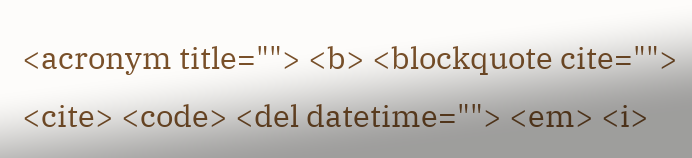<acronym title=""> <b> <blockquote cite=""> <cite> <code> <del datetime=""> <em> <i>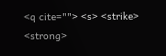<q cite=""> <s> <strike> <strong>